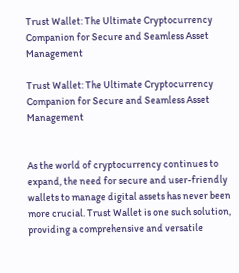Trust Wallet: The Ultimate Cryptocurrency Companion for Secure and Seamless Asset Management

Trust Wallet: The Ultimate Cryptocurrency Companion for Secure and Seamless Asset Management


As the world of cryptocurrency continues to expand, the need for secure and user-friendly wallets to manage digital assets has never been more crucial. Trust Wallet is one such solution, providing a comprehensive and versatile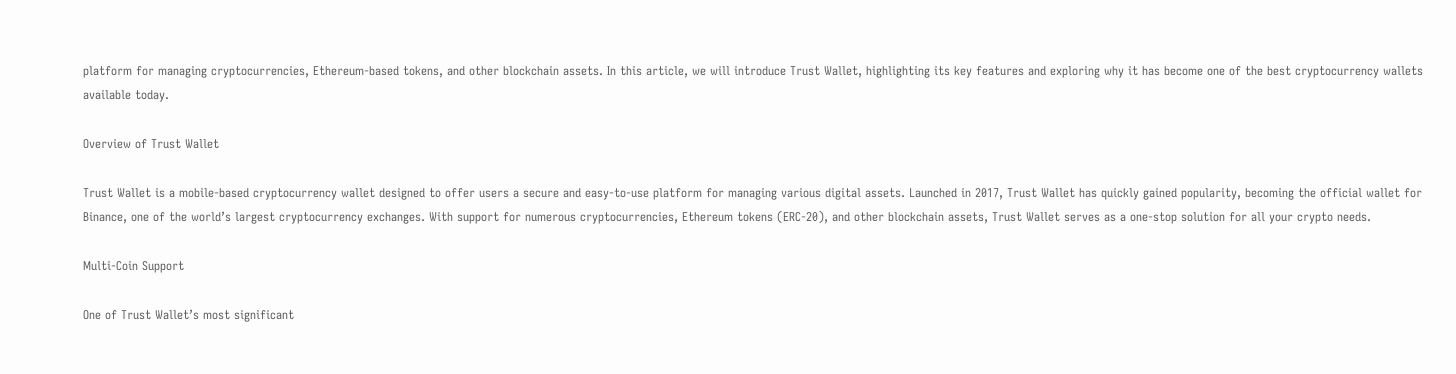platform for managing cryptocurrencies, Ethereum-based tokens, and other blockchain assets. In this article, we will introduce Trust Wallet, highlighting its key features and exploring why it has become one of the best cryptocurrency wallets available today.

Overview of Trust Wallet

Trust Wallet is a mobile-based cryptocurrency wallet designed to offer users a secure and easy-to-use platform for managing various digital assets. Launched in 2017, Trust Wallet has quickly gained popularity, becoming the official wallet for Binance, one of the world’s largest cryptocurrency exchanges. With support for numerous cryptocurrencies, Ethereum tokens (ERC-20), and other blockchain assets, Trust Wallet serves as a one-stop solution for all your crypto needs.

Multi-Coin Support

One of Trust Wallet’s most significant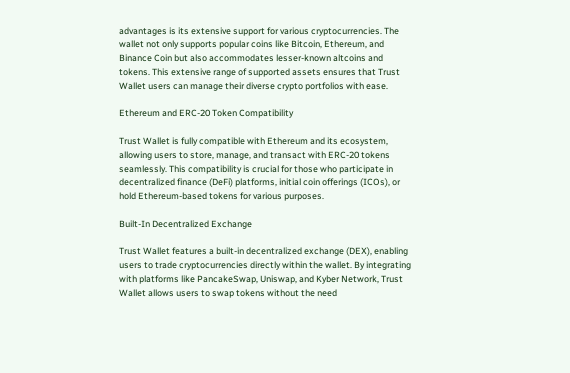advantages is its extensive support for various cryptocurrencies. The wallet not only supports popular coins like Bitcoin, Ethereum, and Binance Coin but also accommodates lesser-known altcoins and tokens. This extensive range of supported assets ensures that Trust Wallet users can manage their diverse crypto portfolios with ease.

Ethereum and ERC-20 Token Compatibility

Trust Wallet is fully compatible with Ethereum and its ecosystem, allowing users to store, manage, and transact with ERC-20 tokens seamlessly. This compatibility is crucial for those who participate in decentralized finance (DeFi) platforms, initial coin offerings (ICOs), or hold Ethereum-based tokens for various purposes.

Built-In Decentralized Exchange

Trust Wallet features a built-in decentralized exchange (DEX), enabling users to trade cryptocurrencies directly within the wallet. By integrating with platforms like PancakeSwap, Uniswap, and Kyber Network, Trust Wallet allows users to swap tokens without the need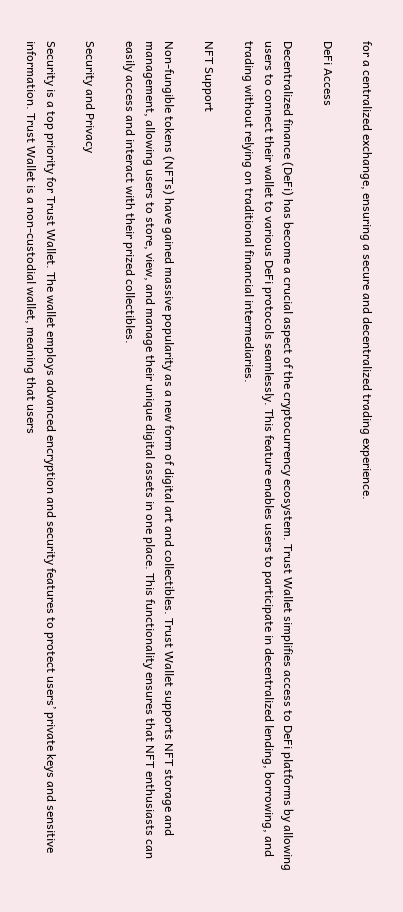for a centralized exchange, ensuring a secure and decentralized trading experience.

DeFi Access

Decentralized finance (DeFi) has become a crucial aspect of the cryptocurrency ecosystem. Trust Wallet simplifies access to DeFi platforms by allowing users to connect their wallet to various DeFi protocols seamlessly. This feature enables users to participate in decentralized lending, borrowing, and trading without relying on traditional financial intermediaries.

NFT Support

Non-fungible tokens (NFTs) have gained massive popularity as a new form of digital art and collectibles. Trust Wallet supports NFT storage and management, allowing users to store, view, and manage their unique digital assets in one place. This functionality ensures that NFT enthusiasts can easily access and interact with their prized collectibles.

Security and Privacy

Security is a top priority for Trust Wallet. The wallet employs advanced encryption and security features to protect users’ private keys and sensitive information. Trust Wallet is a non-custodial wallet, meaning that users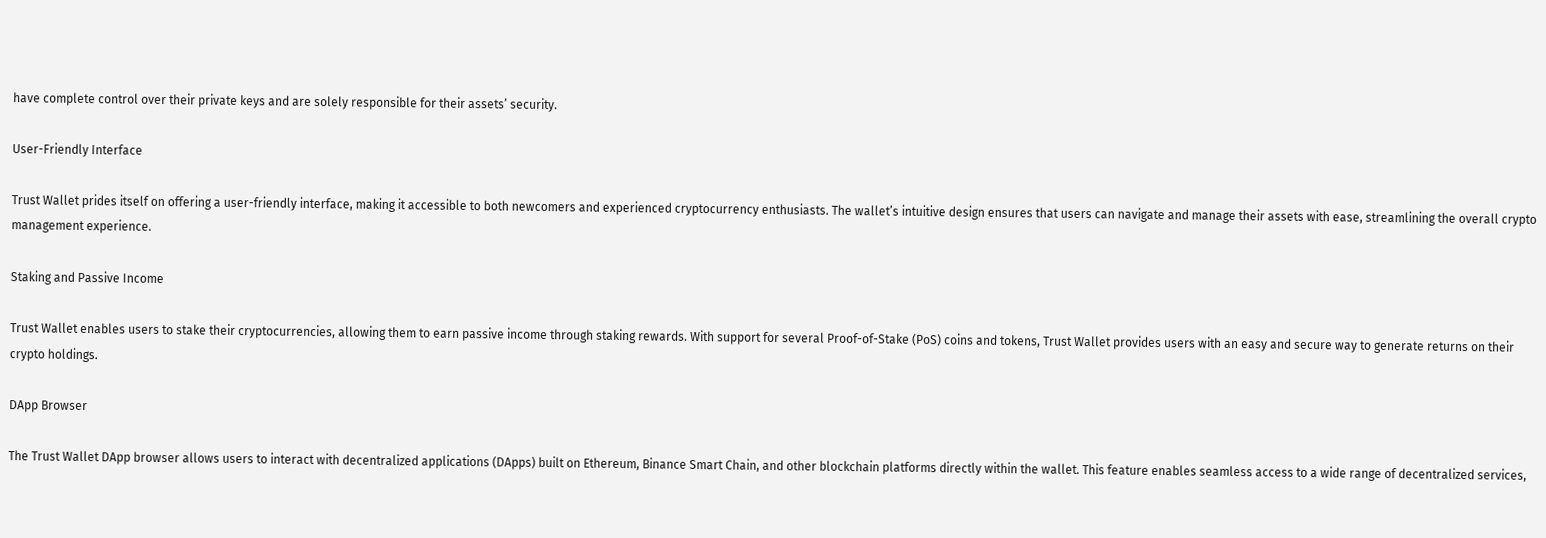have complete control over their private keys and are solely responsible for their assets’ security.

User-Friendly Interface

Trust Wallet prides itself on offering a user-friendly interface, making it accessible to both newcomers and experienced cryptocurrency enthusiasts. The wallet’s intuitive design ensures that users can navigate and manage their assets with ease, streamlining the overall crypto management experience.

Staking and Passive Income

Trust Wallet enables users to stake their cryptocurrencies, allowing them to earn passive income through staking rewards. With support for several Proof-of-Stake (PoS) coins and tokens, Trust Wallet provides users with an easy and secure way to generate returns on their crypto holdings.

DApp Browser

The Trust Wallet DApp browser allows users to interact with decentralized applications (DApps) built on Ethereum, Binance Smart Chain, and other blockchain platforms directly within the wallet. This feature enables seamless access to a wide range of decentralized services,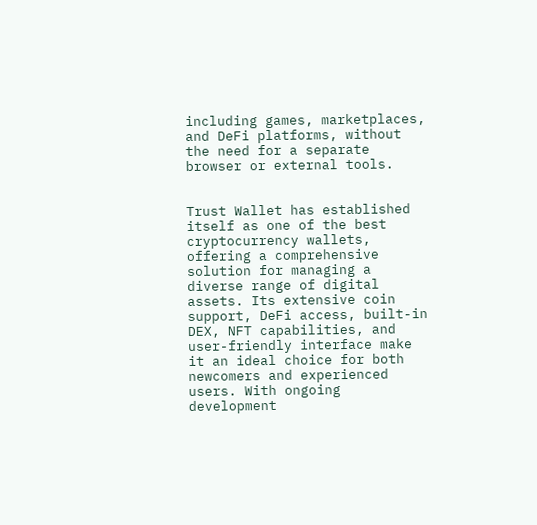including games, marketplaces, and DeFi platforms, without the need for a separate browser or external tools.


Trust Wallet has established itself as one of the best cryptocurrency wallets, offering a comprehensive solution for managing a diverse range of digital assets. Its extensive coin support, DeFi access, built-in DEX, NFT capabilities, and user-friendly interface make it an ideal choice for both newcomers and experienced users. With ongoing development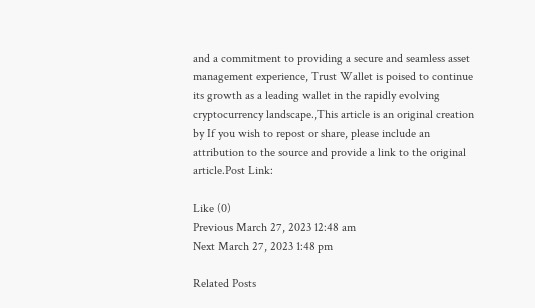and a commitment to providing a secure and seamless asset management experience, Trust Wallet is poised to continue its growth as a leading wallet in the rapidly evolving cryptocurrency landscape.,This article is an original creation by If you wish to repost or share, please include an attribution to the source and provide a link to the original article.Post Link:

Like (0)
Previous March 27, 2023 12:48 am
Next March 27, 2023 1:48 pm

Related Posts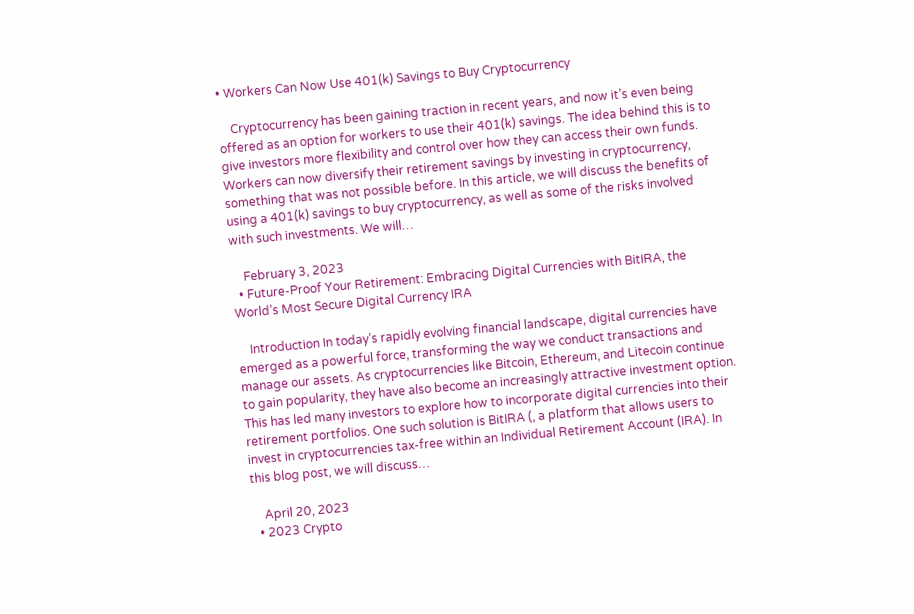• Workers Can Now Use 401(k) Savings to Buy Cryptocurrency

    Cryptocurrency has been gaining traction in recent years, and now it’s even being offered as an option for workers to use their 401(k) savings. The idea behind this is to give investors more flexibility and control over how they can access their own funds. Workers can now diversify their retirement savings by investing in cryptocurrency, something that was not possible before. In this article, we will discuss the benefits of using a 401(k) savings to buy cryptocurrency, as well as some of the risks involved with such investments. We will…

    February 3, 2023
  • Future-Proof Your Retirement: Embracing Digital Currencies with BitIRA, the World’s Most Secure Digital Currency IRA

    Introduction In today’s rapidly evolving financial landscape, digital currencies have emerged as a powerful force, transforming the way we conduct transactions and manage our assets. As cryptocurrencies like Bitcoin, Ethereum, and Litecoin continue to gain popularity, they have also become an increasingly attractive investment option. This has led many investors to explore how to incorporate digital currencies into their retirement portfolios. One such solution is BitIRA (, a platform that allows users to invest in cryptocurrencies tax-free within an Individual Retirement Account (IRA). In this blog post, we will discuss…

    April 20, 2023
  • 2023 Crypto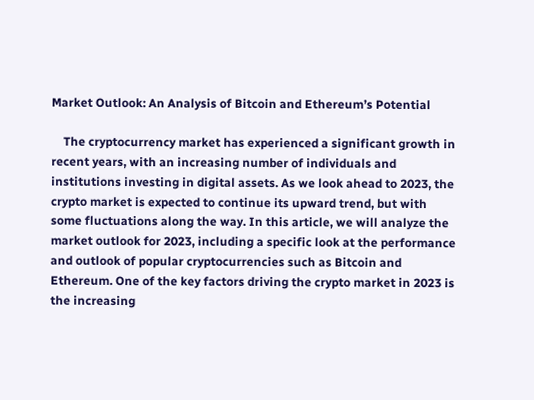Market Outlook: An Analysis of Bitcoin and Ethereum’s Potential

    The cryptocurrency market has experienced a significant growth in recent years, with an increasing number of individuals and institutions investing in digital assets. As we look ahead to 2023, the crypto market is expected to continue its upward trend, but with some fluctuations along the way. In this article, we will analyze the market outlook for 2023, including a specific look at the performance and outlook of popular cryptocurrencies such as Bitcoin and Ethereum. One of the key factors driving the crypto market in 2023 is the increasing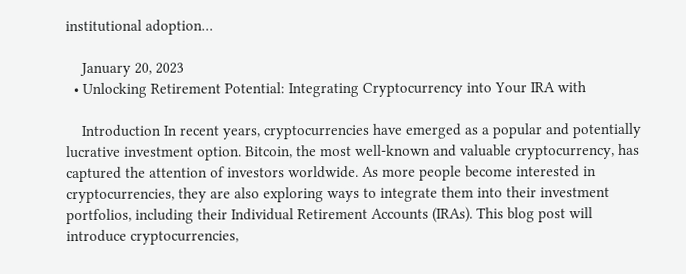institutional adoption…

    January 20, 2023
  • Unlocking Retirement Potential: Integrating Cryptocurrency into Your IRA with

    Introduction In recent years, cryptocurrencies have emerged as a popular and potentially lucrative investment option. Bitcoin, the most well-known and valuable cryptocurrency, has captured the attention of investors worldwide. As more people become interested in cryptocurrencies, they are also exploring ways to integrate them into their investment portfolios, including their Individual Retirement Accounts (IRAs). This blog post will introduce cryptocurrencies,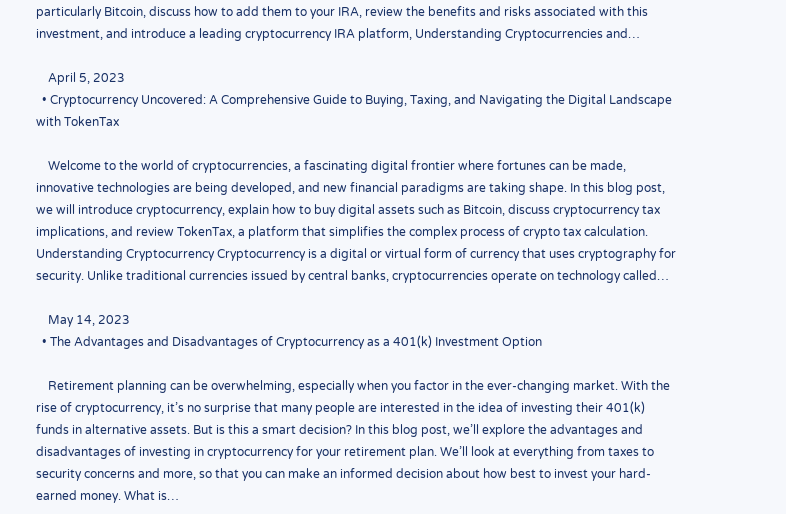particularly Bitcoin, discuss how to add them to your IRA, review the benefits and risks associated with this investment, and introduce a leading cryptocurrency IRA platform, Understanding Cryptocurrencies and…

    April 5, 2023
  • Cryptocurrency Uncovered: A Comprehensive Guide to Buying, Taxing, and Navigating the Digital Landscape with TokenTax

    Welcome to the world of cryptocurrencies, a fascinating digital frontier where fortunes can be made, innovative technologies are being developed, and new financial paradigms are taking shape. In this blog post, we will introduce cryptocurrency, explain how to buy digital assets such as Bitcoin, discuss cryptocurrency tax implications, and review TokenTax, a platform that simplifies the complex process of crypto tax calculation. Understanding Cryptocurrency Cryptocurrency is a digital or virtual form of currency that uses cryptography for security. Unlike traditional currencies issued by central banks, cryptocurrencies operate on technology called…

    May 14, 2023
  • The Advantages and Disadvantages of Cryptocurrency as a 401(k) Investment Option

    Retirement planning can be overwhelming, especially when you factor in the ever-changing market. With the rise of cryptocurrency, it’s no surprise that many people are interested in the idea of investing their 401(k) funds in alternative assets. But is this a smart decision? In this blog post, we’ll explore the advantages and disadvantages of investing in cryptocurrency for your retirement plan. We’ll look at everything from taxes to security concerns and more, so that you can make an informed decision about how best to invest your hard-earned money. What is…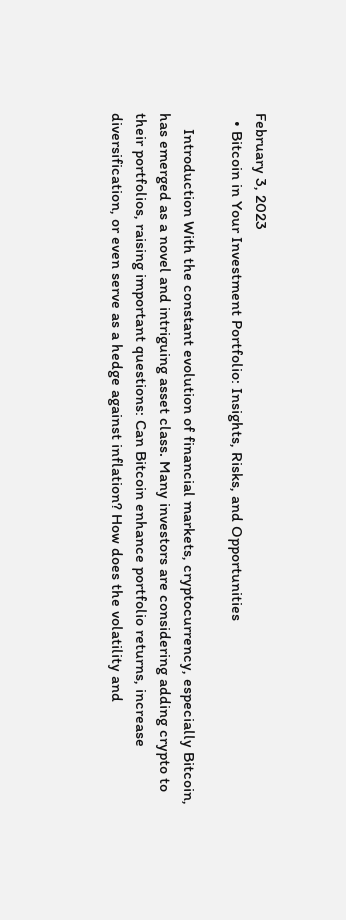February 3, 2023
  • Bitcoin in Your Investment Portfolio: Insights, Risks, and Opportunities

    Introduction With the constant evolution of financial markets, cryptocurrency, especially Bitcoin, has emerged as a novel and intriguing asset class. Many investors are considering adding crypto to their portfolios, raising important questions: Can Bitcoin enhance portfolio returns, increase diversification, or even serve as a hedge against inflation? How does the volatility and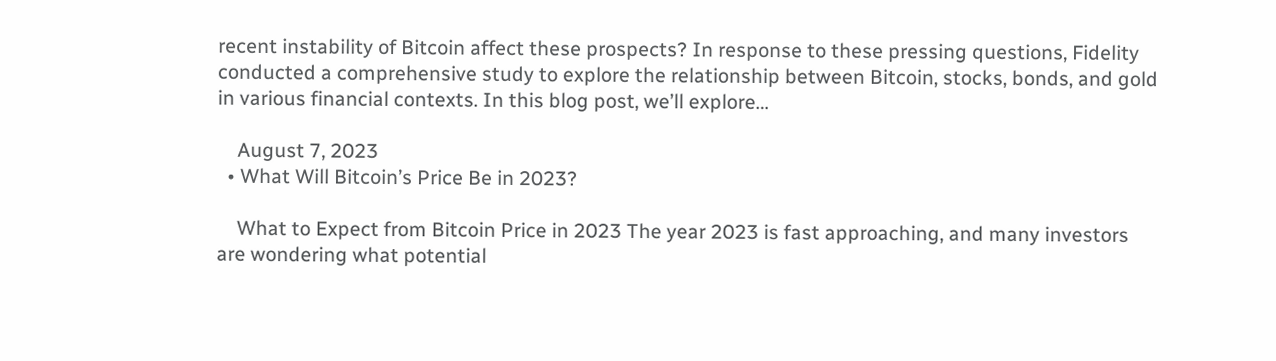recent instability of Bitcoin affect these prospects? In response to these pressing questions, Fidelity conducted a comprehensive study to explore the relationship between Bitcoin, stocks, bonds, and gold in various financial contexts. In this blog post, we’ll explore…

    August 7, 2023
  • What Will Bitcoin’s Price Be in 2023?

    What to Expect from Bitcoin Price in 2023 The year 2023 is fast approaching, and many investors are wondering what potential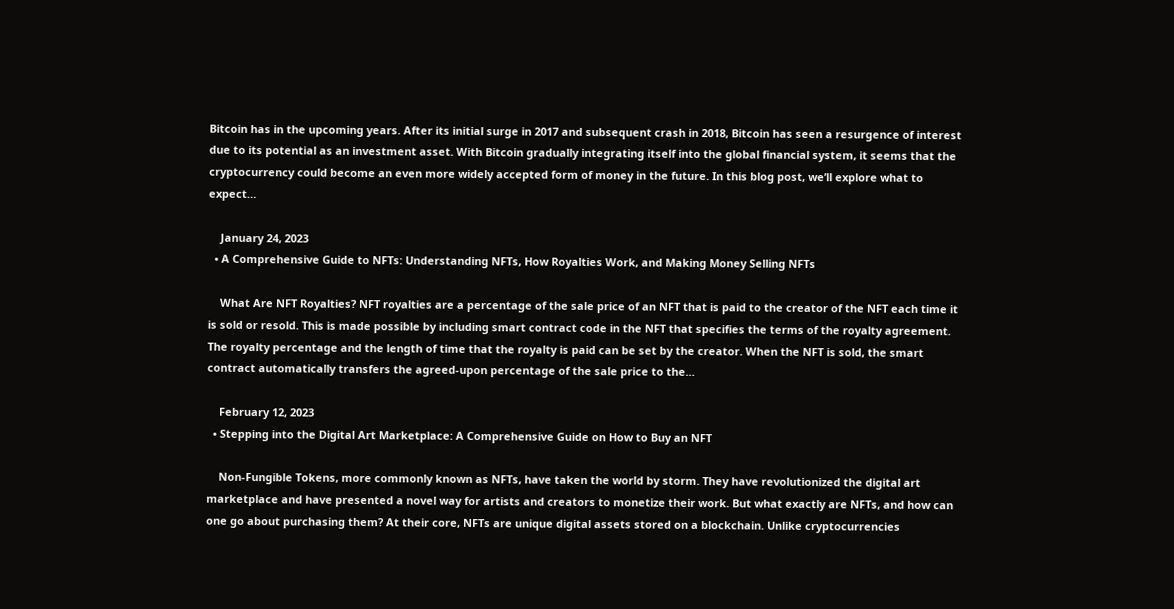Bitcoin has in the upcoming years. After its initial surge in 2017 and subsequent crash in 2018, Bitcoin has seen a resurgence of interest due to its potential as an investment asset. With Bitcoin gradually integrating itself into the global financial system, it seems that the cryptocurrency could become an even more widely accepted form of money in the future. In this blog post, we’ll explore what to expect…

    January 24, 2023
  • A Comprehensive Guide to NFTs: Understanding NFTs, How Royalties Work, and Making Money Selling NFTs

    What Are NFT Royalties? NFT royalties are a percentage of the sale price of an NFT that is paid to the creator of the NFT each time it is sold or resold. This is made possible by including smart contract code in the NFT that specifies the terms of the royalty agreement. The royalty percentage and the length of time that the royalty is paid can be set by the creator. When the NFT is sold, the smart contract automatically transfers the agreed-upon percentage of the sale price to the…

    February 12, 2023
  • Stepping into the Digital Art Marketplace: A Comprehensive Guide on How to Buy an NFT

    Non-Fungible Tokens, more commonly known as NFTs, have taken the world by storm. They have revolutionized the digital art marketplace and have presented a novel way for artists and creators to monetize their work. But what exactly are NFTs, and how can one go about purchasing them? At their core, NFTs are unique digital assets stored on a blockchain. Unlike cryptocurrencies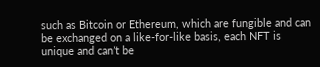such as Bitcoin or Ethereum, which are fungible and can be exchanged on a like-for-like basis, each NFT is unique and can’t be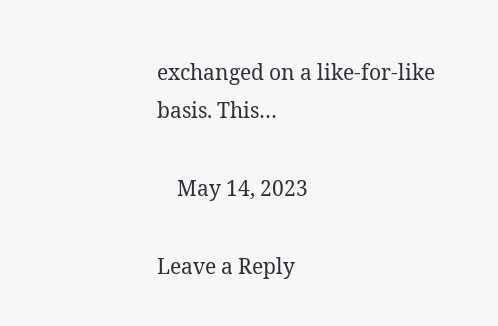exchanged on a like-for-like basis. This…

    May 14, 2023

Leave a Reply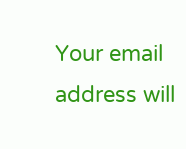Your email address will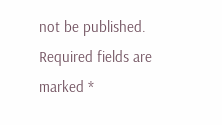not be published. Required fields are marked *